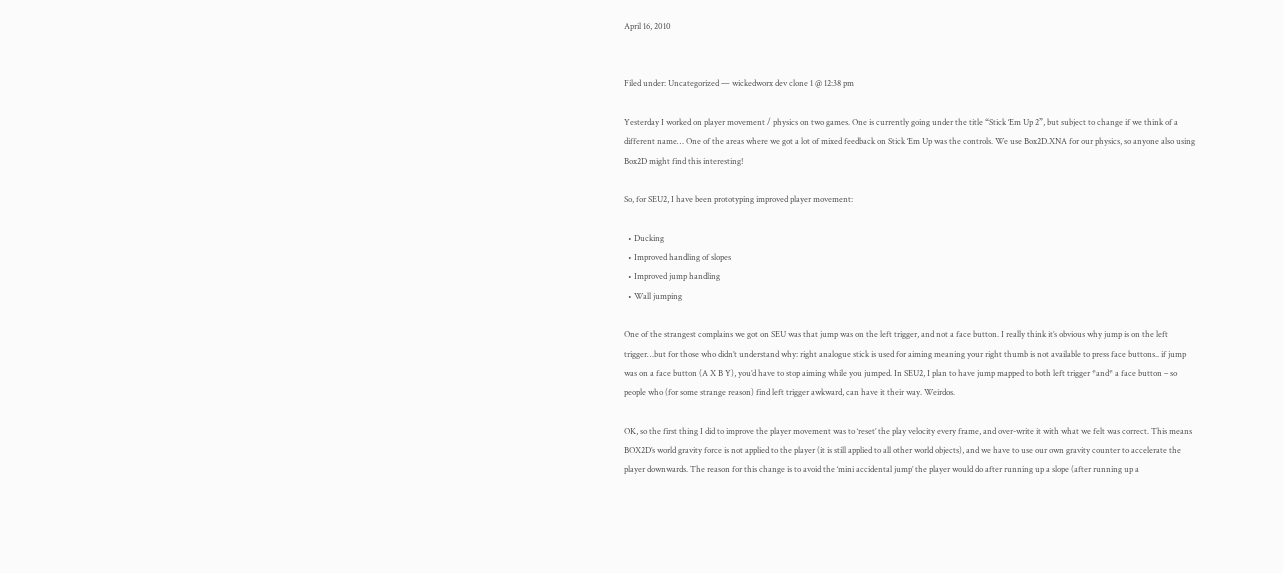April 16, 2010


Filed under: Uncategorized — wickedworx dev clone 1 @ 12:38 pm

Yesterday I worked on player movement / physics on two games. One is currently going under the title “Stick ‘Em Up 2”, but subject to change if we think of a different name… One of the areas where we got a lot of mixed feedback on Stick ‘Em Up was the controls. We use Box2D.XNA for our physics, so anyone also using Box2D might find this interesting!

So, for SEU2, I have been prototyping improved player movement:

  • Ducking
  • Improved handling of slopes
  • Improved jump handling
  • Wall jumping

One of the strangest complains we got on SEU was that jump was on the left trigger, and not a face button. I really think it’s obvious why jump is on the left trigger…but for those who didn’t understand why: right analogue stick is used for aiming meaning your right thumb is not available to press face buttons.. if jump was on a face button (A X B Y), you’d have to stop aiming while you jumped. In SEU2, I plan to have jump mapped to both left trigger *and* a face button – so people who (for some strange reason) find left trigger awkward, can have it their way. Weirdos.

OK, so the first thing I did to improve the player movement was to ‘reset’ the play velocity every frame, and over-write it with what we felt was correct. This means BOX2D’s world gravity force is not applied to the player (it is still applied to all other world objects), and we have to use our own gravity counter to accelerate the player downwards. The reason for this change is to avoid the ‘mini accidental jump’ the player would do after running up a slope (after running up a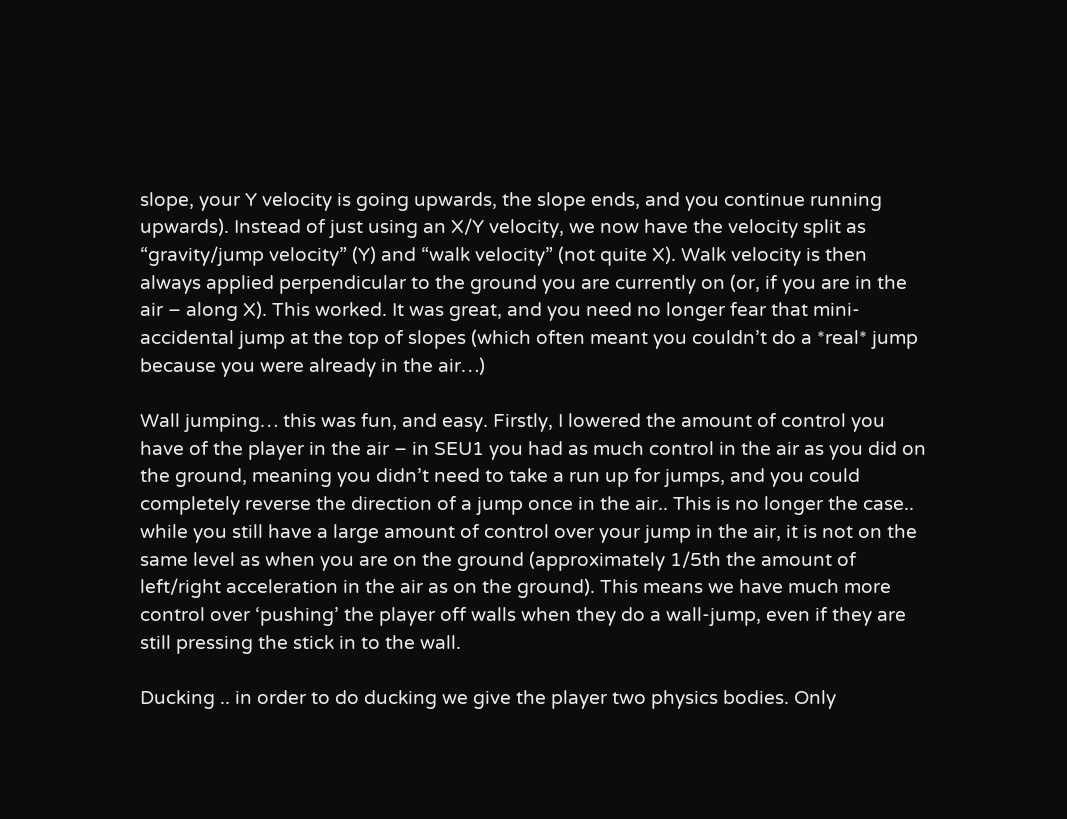slope, your Y velocity is going upwards, the slope ends, and you continue running upwards). Instead of just using an X/Y velocity, we now have the velocity split as “gravity/jump velocity” (Y) and “walk velocity” (not quite X). Walk velocity is then always applied perpendicular to the ground you are currently on (or, if you are in the air – along X). This worked. It was great, and you need no longer fear that mini-accidental jump at the top of slopes (which often meant you couldn’t do a *real* jump because you were already in the air…)

Wall jumping… this was fun, and easy. Firstly, I lowered the amount of control you have of the player in the air – in SEU1 you had as much control in the air as you did on the ground, meaning you didn’t need to take a run up for jumps, and you could completely reverse the direction of a jump once in the air.. This is no longer the case.. while you still have a large amount of control over your jump in the air, it is not on the same level as when you are on the ground (approximately 1/5th the amount of left/right acceleration in the air as on the ground). This means we have much more control over ‘pushing’ the player off walls when they do a wall-jump, even if they are still pressing the stick in to the wall.

Ducking .. in order to do ducking we give the player two physics bodies. Only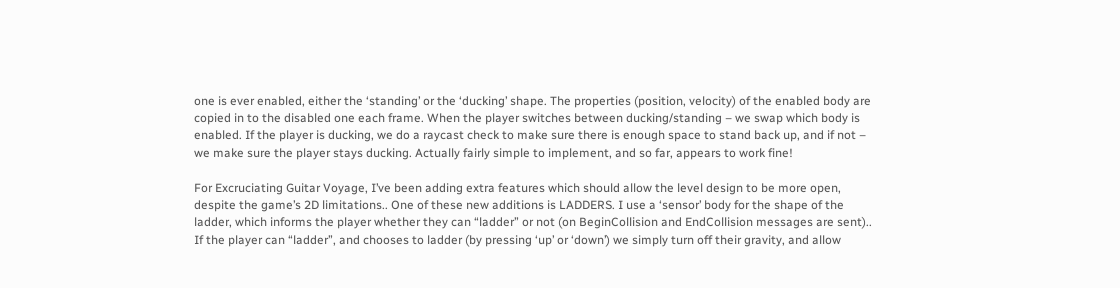one is ever enabled, either the ‘standing’ or the ‘ducking’ shape. The properties (position, velocity) of the enabled body are copied in to the disabled one each frame. When the player switches between ducking/standing – we swap which body is enabled. If the player is ducking, we do a raycast check to make sure there is enough space to stand back up, and if not – we make sure the player stays ducking. Actually fairly simple to implement, and so far, appears to work fine!

For Excruciating Guitar Voyage, I’ve been adding extra features which should allow the level design to be more open, despite the game’s 2D limitations.. One of these new additions is LADDERS. I use a ‘sensor’ body for the shape of the ladder, which informs the player whether they can “ladder” or not (on BeginCollision and EndCollision messages are sent).. If the player can “ladder”, and chooses to ladder (by pressing ‘up’ or ‘down’) we simply turn off their gravity, and allow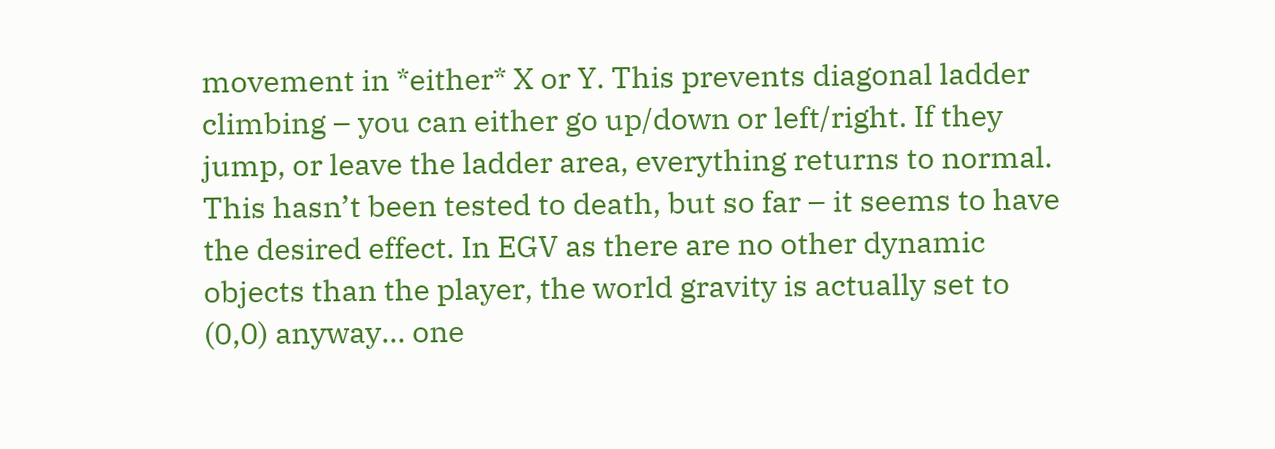movement in *either* X or Y. This prevents diagonal ladder climbing – you can either go up/down or left/right. If they jump, or leave the ladder area, everything returns to normal. This hasn’t been tested to death, but so far – it seems to have the desired effect. In EGV as there are no other dynamic objects than the player, the world gravity is actually set to (0,0) anyway… one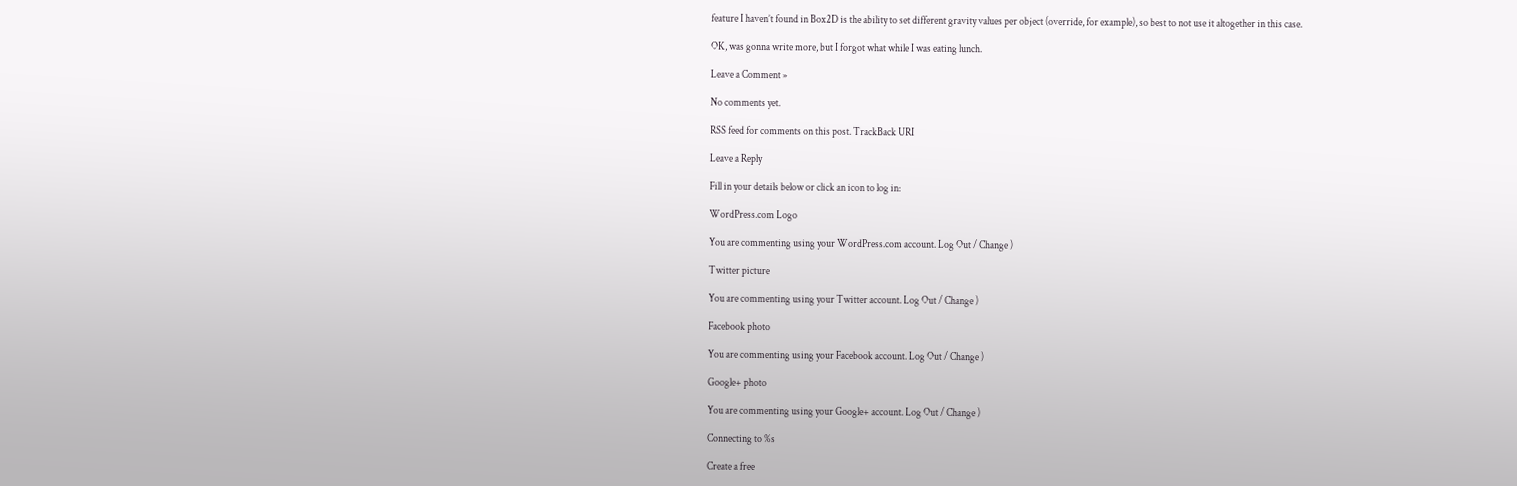feature I haven’t found in Box2D is the ability to set different gravity values per object (override, for example), so best to not use it altogether in this case.

OK, was gonna write more, but I forgot what while I was eating lunch.

Leave a Comment »

No comments yet.

RSS feed for comments on this post. TrackBack URI

Leave a Reply

Fill in your details below or click an icon to log in:

WordPress.com Logo

You are commenting using your WordPress.com account. Log Out / Change )

Twitter picture

You are commenting using your Twitter account. Log Out / Change )

Facebook photo

You are commenting using your Facebook account. Log Out / Change )

Google+ photo

You are commenting using your Google+ account. Log Out / Change )

Connecting to %s

Create a free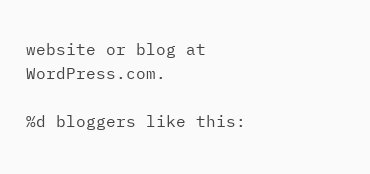website or blog at WordPress.com.

%d bloggers like this: